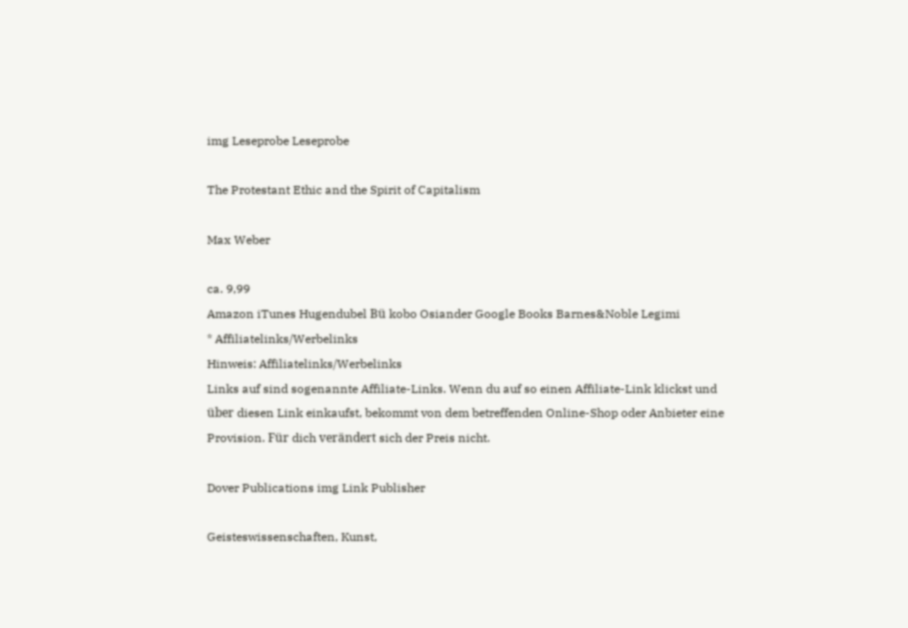img Leseprobe Leseprobe

The Protestant Ethic and the Spirit of Capitalism

Max Weber

ca. 9,99
Amazon iTunes Hugendubel Bü kobo Osiander Google Books Barnes&Noble Legimi
* Affiliatelinks/Werbelinks
Hinweis: Affiliatelinks/Werbelinks
Links auf sind sogenannte Affiliate-Links. Wenn du auf so einen Affiliate-Link klickst und über diesen Link einkaufst, bekommt von dem betreffenden Online-Shop oder Anbieter eine Provision. Für dich verändert sich der Preis nicht.

Dover Publications img Link Publisher

Geisteswissenschaften, Kunst,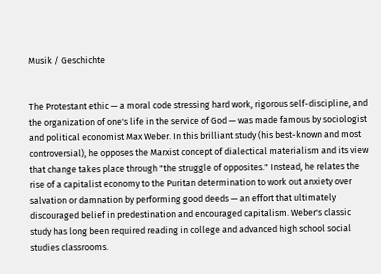Musik / Geschichte


The Protestant ethic — a moral code stressing hard work, rigorous self-discipline, and the organization of one's life in the service of God — was made famous by sociologist and political economist Max Weber. In this brilliant study (his best-known and most controversial), he opposes the Marxist concept of dialectical materialism and its view that change takes place through "the struggle of opposites." Instead, he relates the rise of a capitalist economy to the Puritan determination to work out anxiety over salvation or damnation by performing good deeds — an effort that ultimately discouraged belief in predestination and encouraged capitalism. Weber's classic study has long been required reading in college and advanced high school social studies classrooms.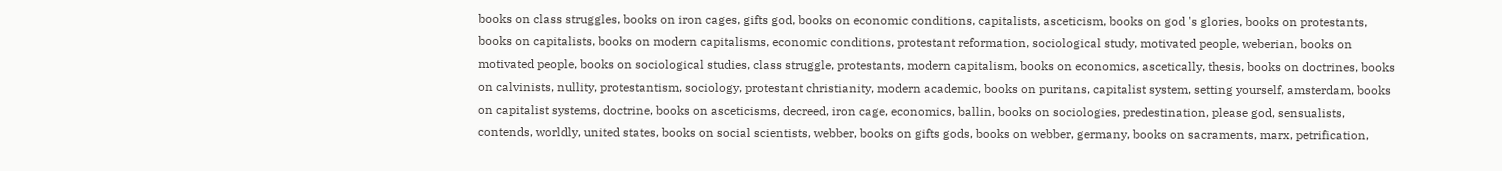books on class struggles, books on iron cages, gifts god, books on economic conditions, capitalists, asceticism, books on god 's glories, books on protestants, books on capitalists, books on modern capitalisms, economic conditions, protestant reformation, sociological study, motivated people, weberian, books on motivated people, books on sociological studies, class struggle, protestants, modern capitalism, books on economics, ascetically, thesis, books on doctrines, books on calvinists, nullity, protestantism, sociology, protestant christianity, modern academic, books on puritans, capitalist system, setting yourself, amsterdam, books on capitalist systems, doctrine, books on asceticisms, decreed, iron cage, economics, ballin, books on sociologies, predestination, please god, sensualists, contends, worldly, united states, books on social scientists, webber, books on gifts gods, books on webber, germany, books on sacraments, marx, petrification,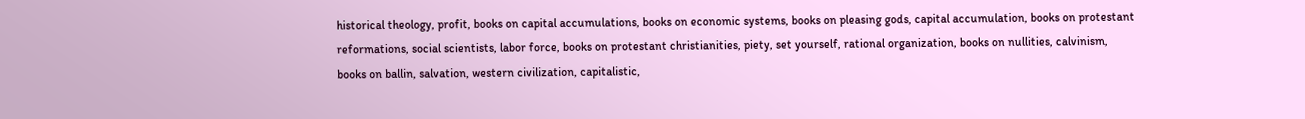historical theology, profit, books on capital accumulations, books on economic systems, books on pleasing gods, capital accumulation, books on protestant reformations, social scientists, labor force, books on protestant christianities, piety, set yourself, rational organization, books on nullities, calvinism, books on ballin, salvation, western civilization, capitalistic,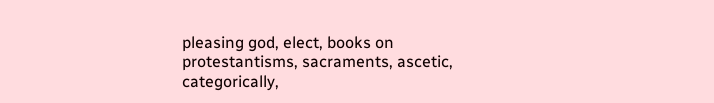pleasing god, elect, books on protestantisms, sacraments, ascetic, categorically,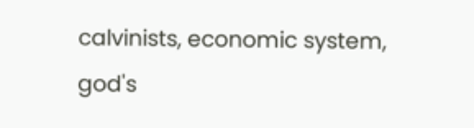calvinists, economic system, god's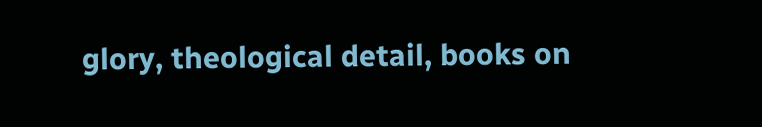glory, theological detail, books on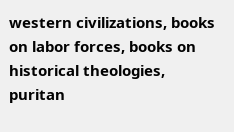western civilizations, books on labor forces, books on historical theologies, puritan